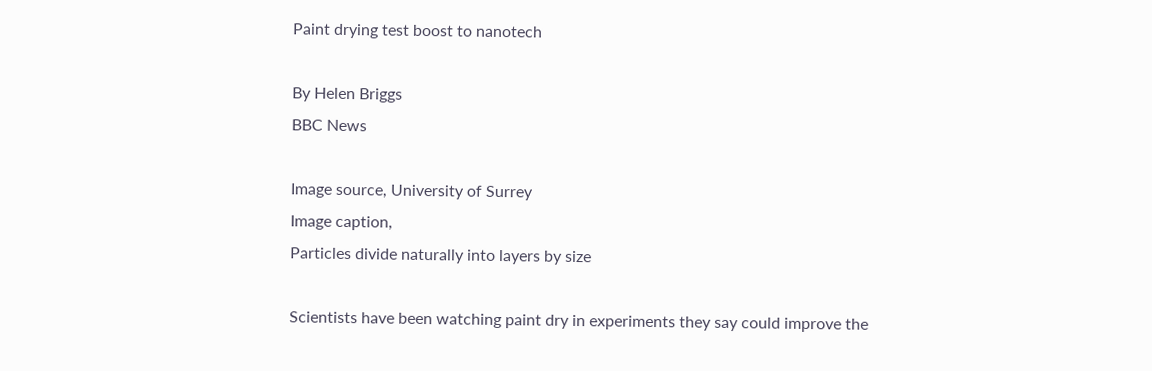Paint drying test boost to nanotech

By Helen Briggs
BBC News

Image source, University of Surrey
Image caption,
Particles divide naturally into layers by size

Scientists have been watching paint dry in experiments they say could improve the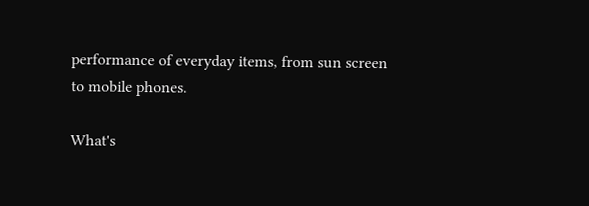performance of everyday items, from sun screen to mobile phones.

What's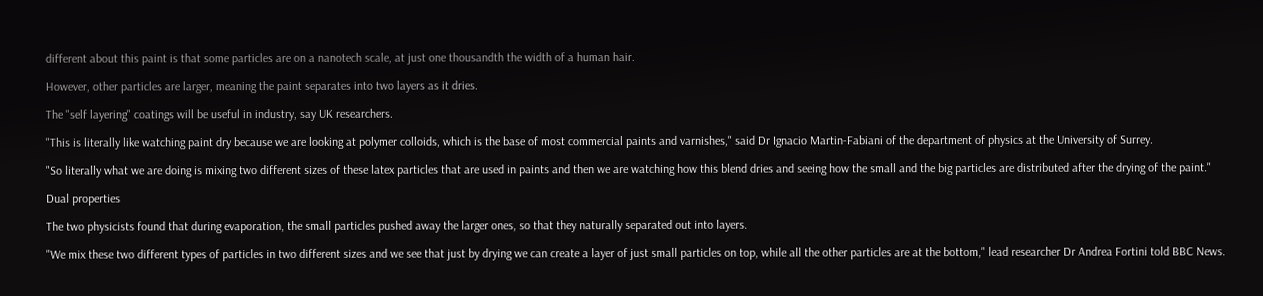different about this paint is that some particles are on a nanotech scale, at just one thousandth the width of a human hair.

However, other particles are larger, meaning the paint separates into two layers as it dries.

The "self layering" coatings will be useful in industry, say UK researchers.

"This is literally like watching paint dry because we are looking at polymer colloids, which is the base of most commercial paints and varnishes," said Dr Ignacio Martin-Fabiani of the department of physics at the University of Surrey.

"So literally what we are doing is mixing two different sizes of these latex particles that are used in paints and then we are watching how this blend dries and seeing how the small and the big particles are distributed after the drying of the paint."

Dual properties

The two physicists found that during evaporation, the small particles pushed away the larger ones, so that they naturally separated out into layers.

"We mix these two different types of particles in two different sizes and we see that just by drying we can create a layer of just small particles on top, while all the other particles are at the bottom," lead researcher Dr Andrea Fortini told BBC News.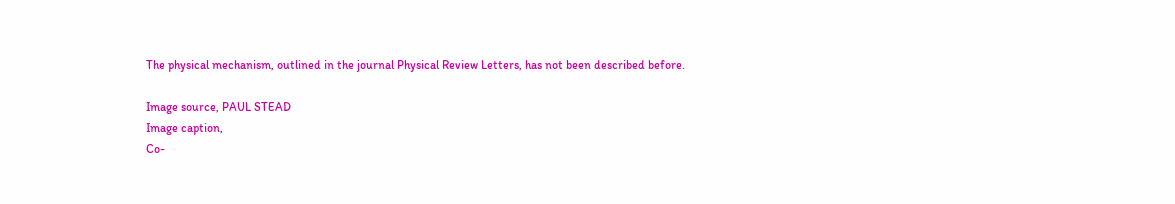The physical mechanism, outlined in the journal Physical Review Letters, has not been described before.

Image source, PAUL STEAD
Image caption,
Co-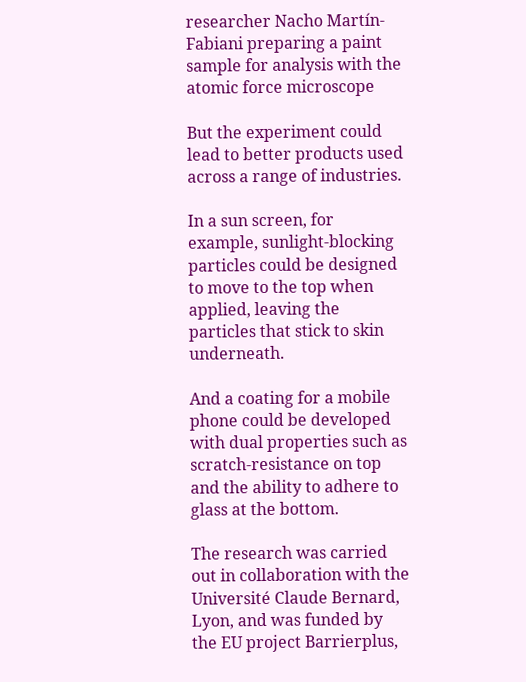researcher Nacho Martín-Fabiani preparing a paint sample for analysis with the atomic force microscope

But the experiment could lead to better products used across a range of industries.

In a sun screen, for example, sunlight-blocking particles could be designed to move to the top when applied, leaving the particles that stick to skin underneath.

And a coating for a mobile phone could be developed with dual properties such as scratch-resistance on top and the ability to adhere to glass at the bottom.

The research was carried out in collaboration with the Université Claude Bernard, Lyon, and was funded by the EU project Barrierplus,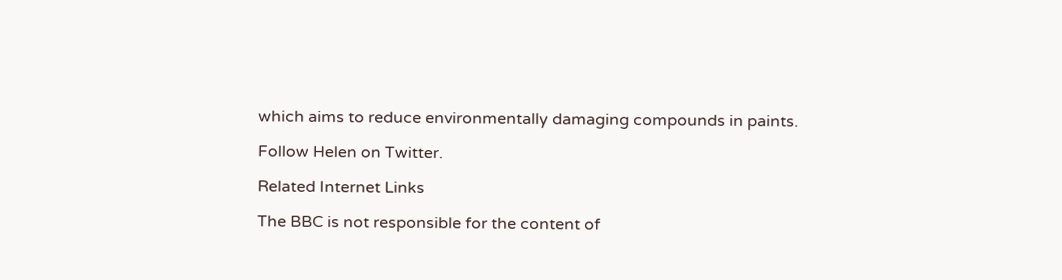which aims to reduce environmentally damaging compounds in paints.

Follow Helen on Twitter.

Related Internet Links

The BBC is not responsible for the content of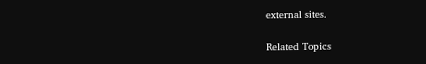external sites.

Related Topics